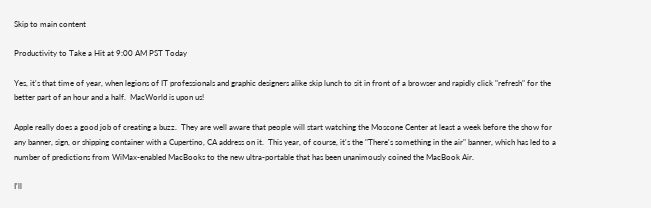Skip to main content

Productivity to Take a Hit at 9:00 AM PST Today

Yes, it's that time of year, when legions of IT professionals and graphic designers alike skip lunch to sit in front of a browser and rapidly click "refresh" for the better part of an hour and a half.  MacWorld is upon us!

Apple really does a good job of creating a buzz.  They are well aware that people will start watching the Moscone Center at least a week before the show for any banner, sign, or shipping container with a Cupertino, CA address on it.  This year, of course, it's the "There's something in the air" banner, which has led to a number of predictions from WiMax-enabled MacBooks to the new ultra-portable that has been unanimously coined the MacBook Air.

I'll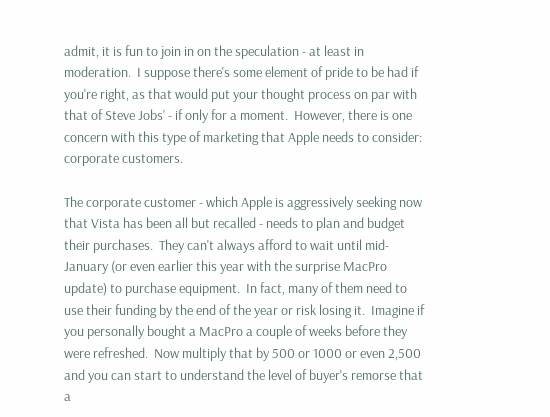admit, it is fun to join in on the speculation - at least in moderation.  I suppose there's some element of pride to be had if you're right, as that would put your thought process on par with that of Steve Jobs' - if only for a moment.  However, there is one concern with this type of marketing that Apple needs to consider:  corporate customers.

The corporate customer - which Apple is aggressively seeking now that Vista has been all but recalled - needs to plan and budget their purchases.  They can't always afford to wait until mid-January (or even earlier this year with the surprise MacPro update) to purchase equipment.  In fact, many of them need to use their funding by the end of the year or risk losing it.  Imagine if you personally bought a MacPro a couple of weeks before they were refreshed.  Now multiply that by 500 or 1000 or even 2,500 and you can start to understand the level of buyer's remorse that a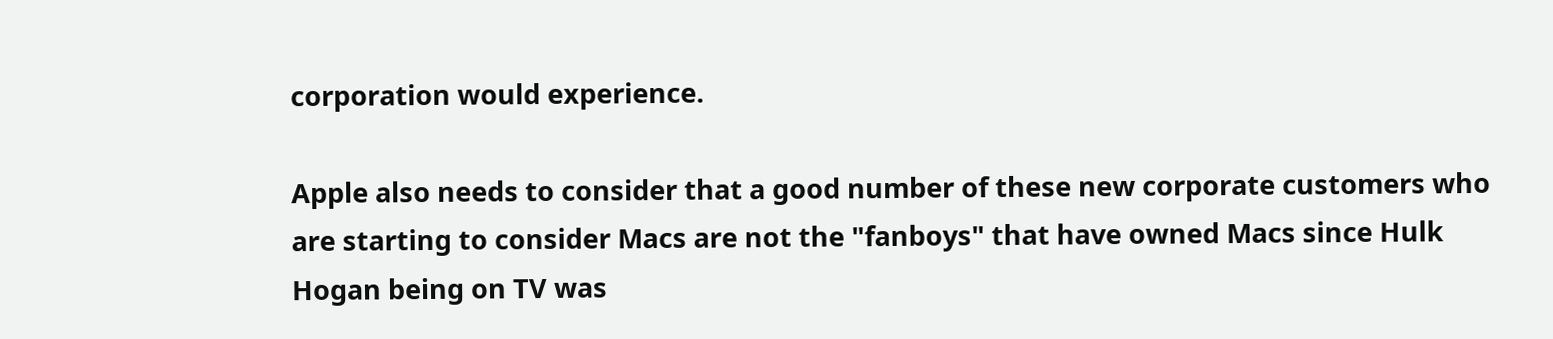corporation would experience.

Apple also needs to consider that a good number of these new corporate customers who are starting to consider Macs are not the "fanboys" that have owned Macs since Hulk Hogan being on TV was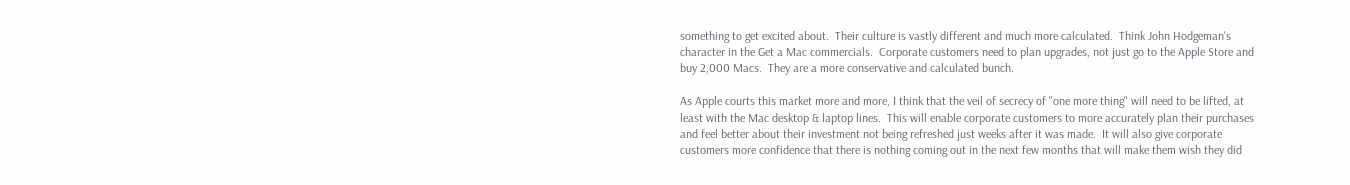something to get excited about.  Their culture is vastly different and much more calculated.  Think John Hodgeman's character in the Get a Mac commercials.  Corporate customers need to plan upgrades, not just go to the Apple Store and buy 2,000 Macs.  They are a more conservative and calculated bunch.

As Apple courts this market more and more, I think that the veil of secrecy of "one more thing" will need to be lifted, at least with the Mac desktop & laptop lines.  This will enable corporate customers to more accurately plan their purchases and feel better about their investment not being refreshed just weeks after it was made.  It will also give corporate customers more confidence that there is nothing coming out in the next few months that will make them wish they did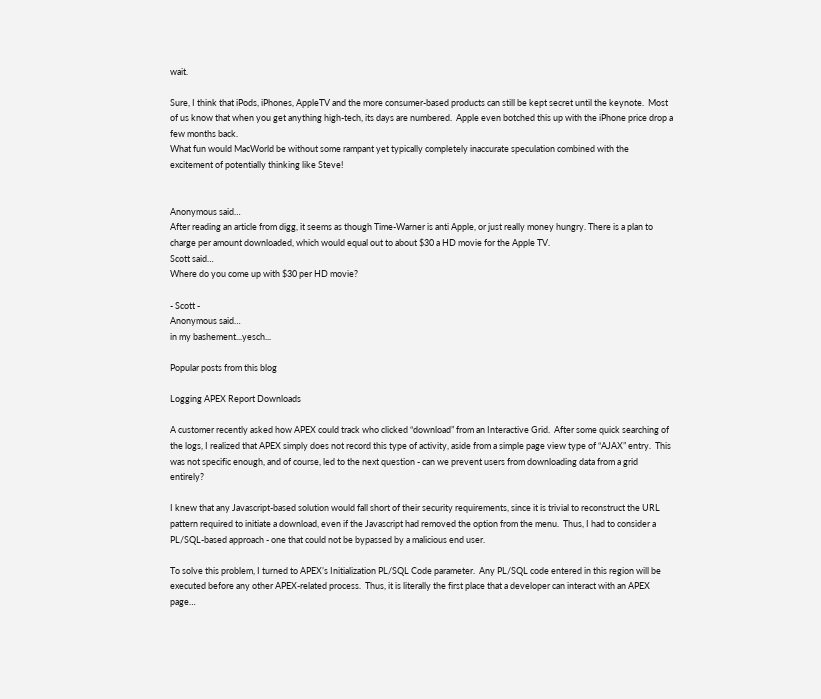wait.

Sure, I think that iPods, iPhones, AppleTV and the more consumer-based products can still be kept secret until the keynote.  Most of us know that when you get anything high-tech, its days are numbered.  Apple even botched this up with the iPhone price drop a few months back.
What fun would MacWorld be without some rampant yet typically completely inaccurate speculation combined with the excitement of potentially thinking like Steve!


Anonymous said…
After reading an article from digg, it seems as though Time-Warner is anti Apple, or just really money hungry. There is a plan to charge per amount downloaded, which would equal out to about $30 a HD movie for the Apple TV.
Scott said…
Where do you come up with $30 per HD movie?

- Scott -
Anonymous said…
in my bashement...yesch...

Popular posts from this blog

Logging APEX Report Downloads

A customer recently asked how APEX could track who clicked “download” from an Interactive Grid.  After some quick searching of the logs, I realized that APEX simply does not record this type of activity, aside from a simple page view type of “AJAX” entry.  This was not specific enough, and of course, led to the next question - can we prevent users from downloading data from a grid entirely?

I knew that any Javascript-based solution would fall short of their security requirements, since it is trivial to reconstruct the URL pattern required to initiate a download, even if the Javascript had removed the option from the menu.  Thus, I had to consider a PL/SQL-based approach - one that could not be bypassed by a malicious end user.

To solve this problem, I turned to APEX’s Initialization PL/SQL Code parameter.  Any PL/SQL code entered in this region will be executed before any other APEX-related process.  Thus, it is literally the first place that a developer can interact with an APEX page…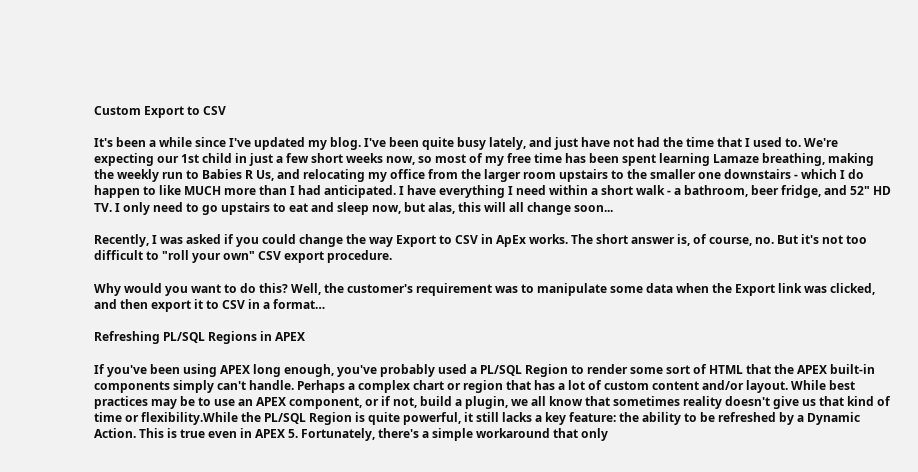Custom Export to CSV

It's been a while since I've updated my blog. I've been quite busy lately, and just have not had the time that I used to. We're expecting our 1st child in just a few short weeks now, so most of my free time has been spent learning Lamaze breathing, making the weekly run to Babies R Us, and relocating my office from the larger room upstairs to the smaller one downstairs - which I do happen to like MUCH more than I had anticipated. I have everything I need within a short walk - a bathroom, beer fridge, and 52" HD TV. I only need to go upstairs to eat and sleep now, but alas, this will all change soon...

Recently, I was asked if you could change the way Export to CSV in ApEx works. The short answer is, of course, no. But it's not too difficult to "roll your own" CSV export procedure.

Why would you want to do this? Well, the customer's requirement was to manipulate some data when the Export link was clicked, and then export it to CSV in a format…

Refreshing PL/SQL Regions in APEX

If you've been using APEX long enough, you've probably used a PL/SQL Region to render some sort of HTML that the APEX built-in components simply can't handle. Perhaps a complex chart or region that has a lot of custom content and/or layout. While best practices may be to use an APEX component, or if not, build a plugin, we all know that sometimes reality doesn't give us that kind of time or flexibility.While the PL/SQL Region is quite powerful, it still lacks a key feature: the ability to be refreshed by a Dynamic Action. This is true even in APEX 5. Fortunately, there's a simple workaround that only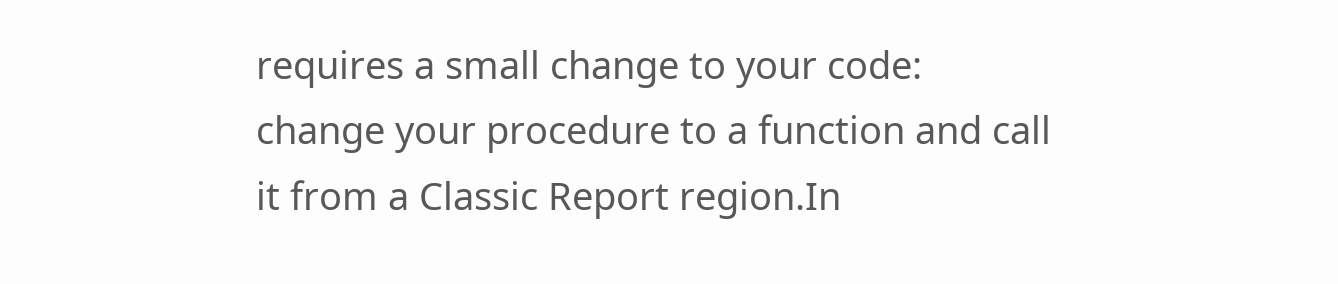requires a small change to your code: change your procedure to a function and call it from a Classic Report region.In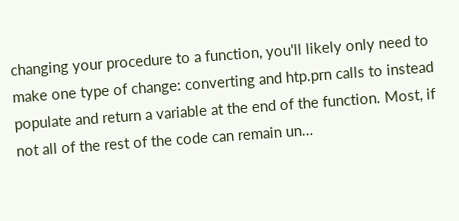changing your procedure to a function, you'll likely only need to make one type of change: converting and htp.prn calls to instead populate and return a variable at the end of the function. Most, if not all of the rest of the code can remain un…